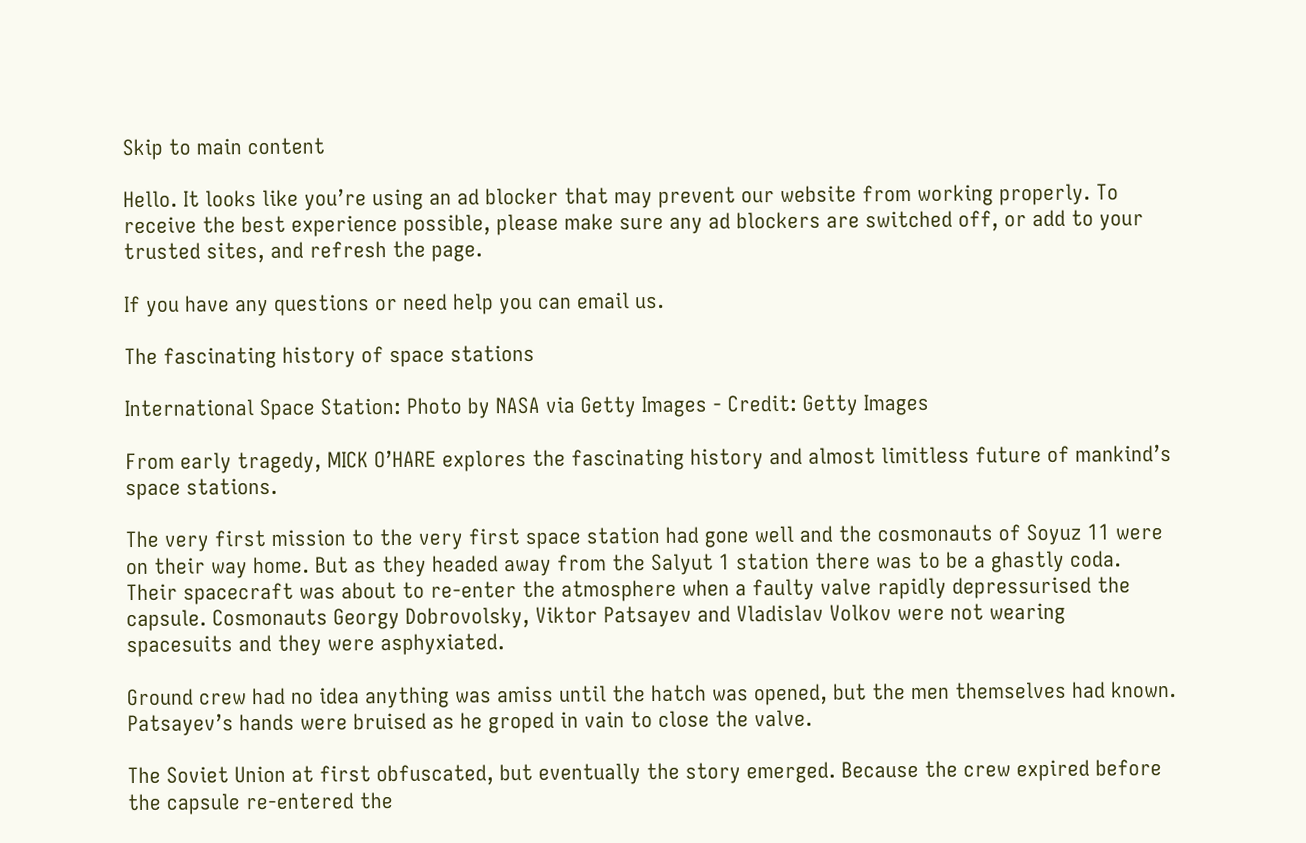Skip to main content

Hello. It looks like you’re using an ad blocker that may prevent our website from working properly. To receive the best experience possible, please make sure any ad blockers are switched off, or add to your trusted sites, and refresh the page.

If you have any questions or need help you can email us.

The fascinating history of space stations

International Space Station: Photo by NASA via Getty Images - Credit: Getty Images

From early tragedy, MICK O’HARE explores the fascinating history and almost limitless future of mankind’s space stations.

The very first mission to the very first space station had gone well and the cosmonauts of Soyuz 11 were on their way home. But as they headed away from the Salyut 1 station there was to be a ghastly coda. Their spacecraft was about to re-enter the atmosphere when a faulty valve rapidly depressurised the capsule. Cosmonauts Georgy Dobrovolsky, Viktor Patsayev and Vladislav Volkov were not wearing spacesuits and they were asphyxiated.

Ground crew had no idea anything was amiss until the hatch was opened, but the men themselves had known. Patsayev’s hands were bruised as he groped in vain to close the valve.

The Soviet Union at first obfuscated, but eventually the story emerged. Because the crew expired before the capsule re-entered the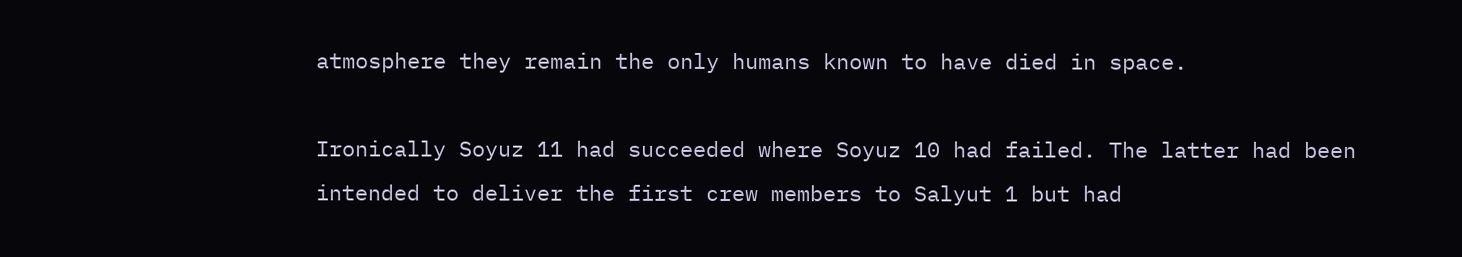atmosphere they remain the only humans known to have died in space.

Ironically Soyuz 11 had succeeded where Soyuz 10 had failed. The latter had been intended to deliver the first crew members to Salyut 1 but had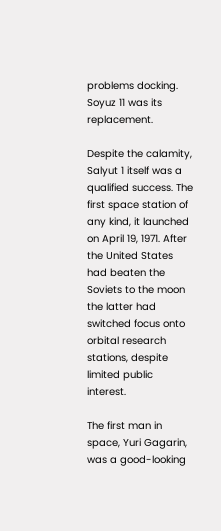problems docking. Soyuz 11 was its replacement.

Despite the calamity, Salyut 1 itself was a qualified success. The first space station of any kind, it launched on April 19, 1971. After the United States had beaten the Soviets to the moon the latter had switched focus onto orbital research stations, despite limited public interest.

The first man in space, Yuri Gagarin, was a good-looking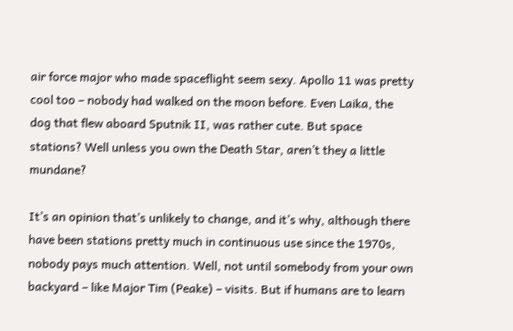air force major who made spaceflight seem sexy. Apollo 11 was pretty cool too – nobody had walked on the moon before. Even Laika, the dog that flew aboard Sputnik II, was rather cute. But space stations? Well unless you own the Death Star, aren’t they a little mundane?

It’s an opinion that’s unlikely to change, and it’s why, although there have been stations pretty much in continuous use since the 1970s, nobody pays much attention. Well, not until somebody from your own backyard – like Major Tim (Peake) – visits. But if humans are to learn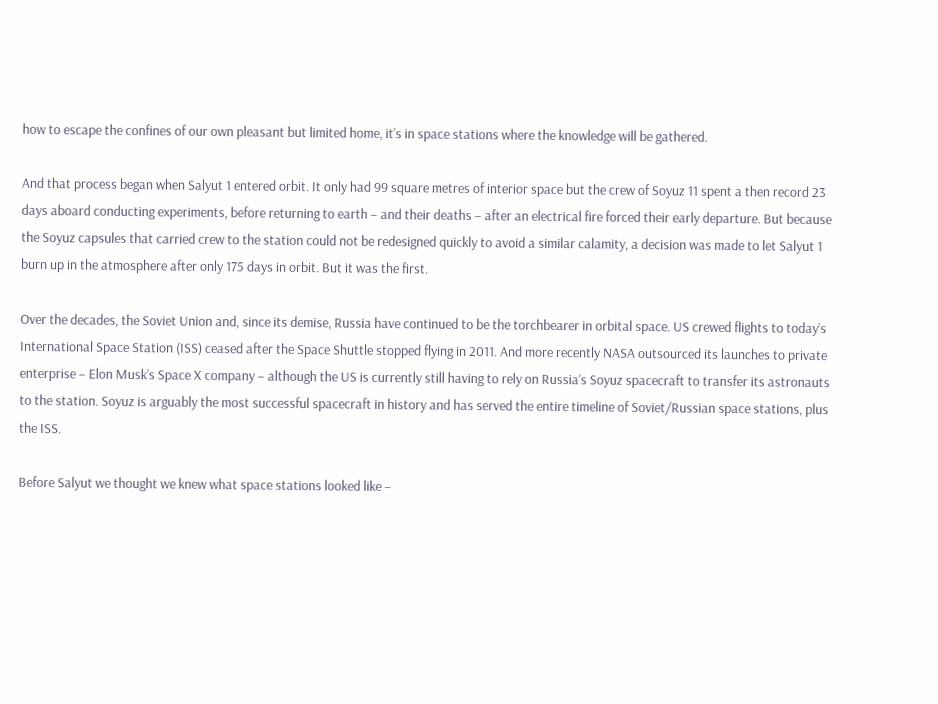how to escape the confines of our own pleasant but limited home, it’s in space stations where the knowledge will be gathered.

And that process began when Salyut 1 entered orbit. It only had 99 square metres of interior space but the crew of Soyuz 11 spent a then record 23 days aboard conducting experiments, before returning to earth – and their deaths – after an electrical fire forced their early departure. But because the Soyuz capsules that carried crew to the station could not be redesigned quickly to avoid a similar calamity, a decision was made to let Salyut 1 burn up in the atmosphere after only 175 days in orbit. But it was the first.

Over the decades, the Soviet Union and, since its demise, Russia have continued to be the torchbearer in orbital space. US crewed flights to today’s International Space Station (ISS) ceased after the Space Shuttle stopped flying in 2011. And more recently NASA outsourced its launches to private enterprise – Elon Musk’s Space X company – although the US is currently still having to rely on Russia’s Soyuz spacecraft to transfer its astronauts to the station. Soyuz is arguably the most successful spacecraft in history and has served the entire timeline of Soviet/Russian space stations, plus the ISS.

Before Salyut we thought we knew what space stations looked like –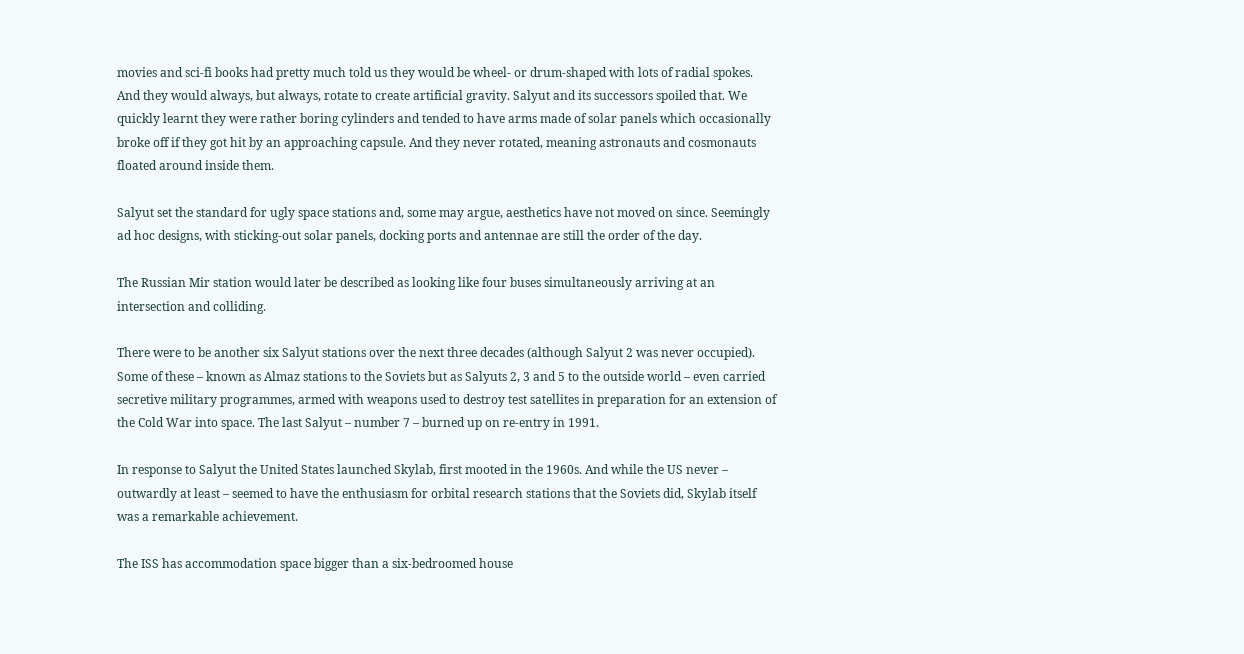movies and sci-fi books had pretty much told us they would be wheel- or drum-shaped with lots of radial spokes. And they would always, but always, rotate to create artificial gravity. Salyut and its successors spoiled that. We quickly learnt they were rather boring cylinders and tended to have arms made of solar panels which occasionally broke off if they got hit by an approaching capsule. And they never rotated, meaning astronauts and cosmonauts floated around inside them.

Salyut set the standard for ugly space stations and, some may argue, aesthetics have not moved on since. Seemingly ad hoc designs, with sticking-out solar panels, docking ports and antennae are still the order of the day.

The Russian Mir station would later be described as looking like four buses simultaneously arriving at an intersection and colliding.

There were to be another six Salyut stations over the next three decades (although Salyut 2 was never occupied). Some of these – known as Almaz stations to the Soviets but as Salyuts 2, 3 and 5 to the outside world – even carried secretive military programmes, armed with weapons used to destroy test satellites in preparation for an extension of the Cold War into space. The last Salyut – number 7 – burned up on re-entry in 1991.

In response to Salyut the United States launched Skylab, first mooted in the 1960s. And while the US never – outwardly at least – seemed to have the enthusiasm for orbital research stations that the Soviets did, Skylab itself was a remarkable achievement.

The ISS has accommodation space bigger than a six-bedroomed house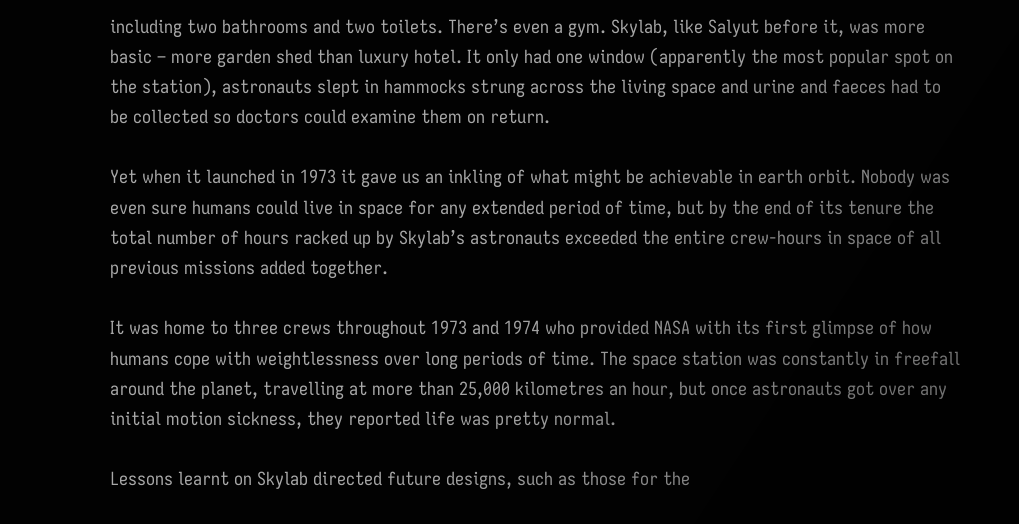including two bathrooms and two toilets. There’s even a gym. Skylab, like Salyut before it, was more basic – more garden shed than luxury hotel. It only had one window (apparently the most popular spot on the station), astronauts slept in hammocks strung across the living space and urine and faeces had to be collected so doctors could examine them on return.

Yet when it launched in 1973 it gave us an inkling of what might be achievable in earth orbit. Nobody was even sure humans could live in space for any extended period of time, but by the end of its tenure the total number of hours racked up by Skylab’s astronauts exceeded the entire crew-hours in space of all previous missions added together.

It was home to three crews throughout 1973 and 1974 who provided NASA with its first glimpse of how humans cope with weightlessness over long periods of time. The space station was constantly in freefall around the planet, travelling at more than 25,000 kilometres an hour, but once astronauts got over any initial motion sickness, they reported life was pretty normal.

Lessons learnt on Skylab directed future designs, such as those for the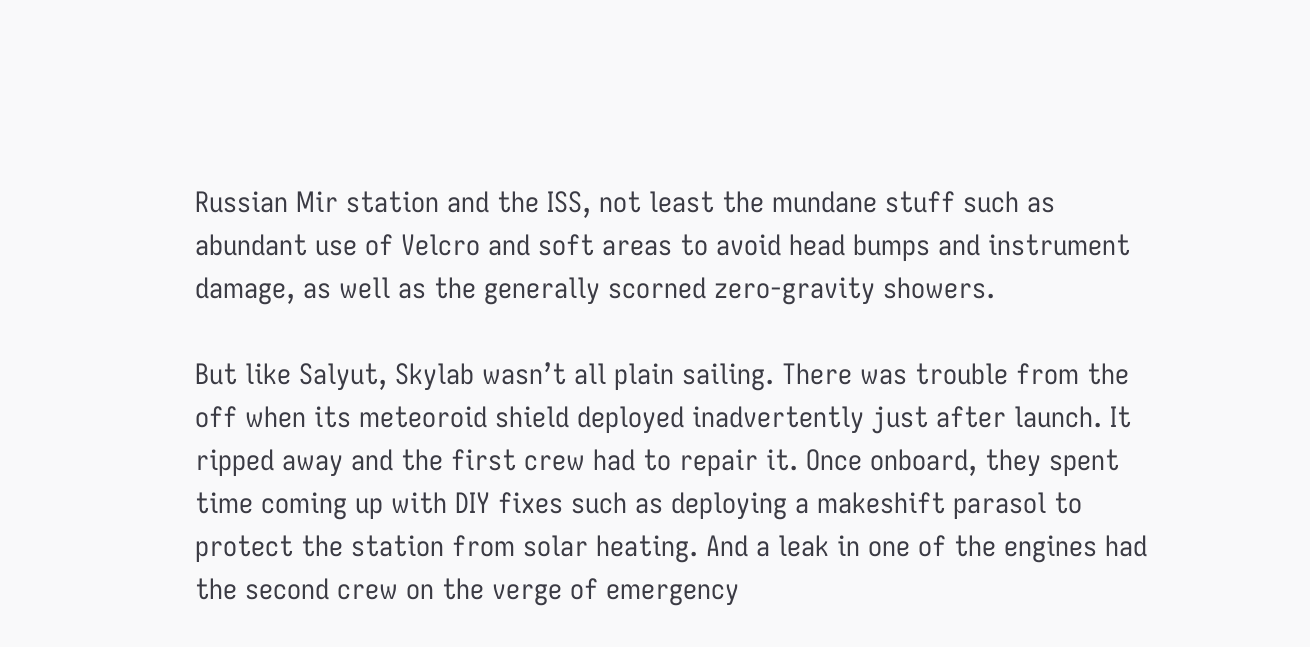Russian Mir station and the ISS, not least the mundane stuff such as abundant use of Velcro and soft areas to avoid head bumps and instrument damage, as well as the generally scorned zero-gravity showers.

But like Salyut, Skylab wasn’t all plain sailing. There was trouble from the off when its meteoroid shield deployed inadvertently just after launch. It ripped away and the first crew had to repair it. Once onboard, they spent time coming up with DIY fixes such as deploying a makeshift parasol to protect the station from solar heating. And a leak in one of the engines had the second crew on the verge of emergency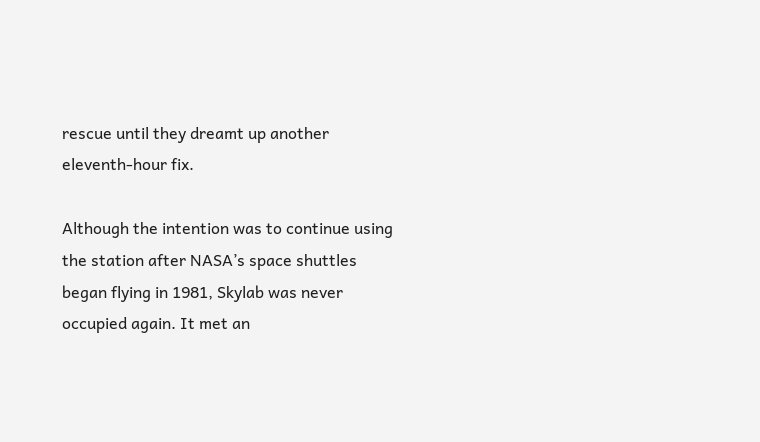rescue until they dreamt up another eleventh-hour fix.

Although the intention was to continue using the station after NASA’s space shuttles began flying in 1981, Skylab was never occupied again. It met an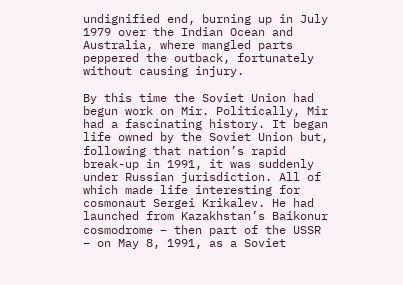undignified end, burning up in July 1979 over the Indian Ocean and Australia, where mangled parts peppered the outback, fortunately without causing injury.

By this time the Soviet Union had begun work on Mir. Politically, Mir had a fascinating history. It began life owned by the Soviet Union but, following that nation’s rapid break-up in 1991, it was suddenly under Russian jurisdiction. All of which made life interesting for cosmonaut Sergei Krikalev. He had launched from Kazakhstan’s Baikonur cosmodrome – then part of the USSR – on May 8, 1991, as a Soviet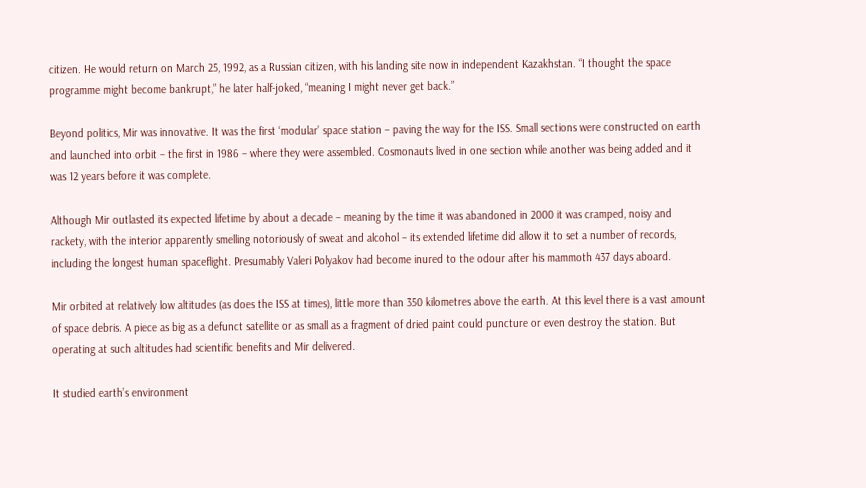citizen. He would return on March 25, 1992, as a Russian citizen, with his landing site now in independent Kazakhstan. “I thought the space programme might become bankrupt,” he later half-joked, “meaning I might never get back.”

Beyond politics, Mir was innovative. It was the first ‘modular’ space station – paving the way for the ISS. Small sections were constructed on earth and launched into orbit – the first in 1986 – where they were assembled. Cosmonauts lived in one section while another was being added and it was 12 years before it was complete.

Although Mir outlasted its expected lifetime by about a decade – meaning by the time it was abandoned in 2000 it was cramped, noisy and rackety, with the interior apparently smelling notoriously of sweat and alcohol – its extended lifetime did allow it to set a number of records, including the longest human spaceflight. Presumably Valeri Polyakov had become inured to the odour after his mammoth 437 days aboard.

Mir orbited at relatively low altitudes (as does the ISS at times), little more than 350 kilometres above the earth. At this level there is a vast amount of space debris. A piece as big as a defunct satellite or as small as a fragment of dried paint could puncture or even destroy the station. But operating at such altitudes had scientific benefits and Mir delivered.

It studied earth’s environment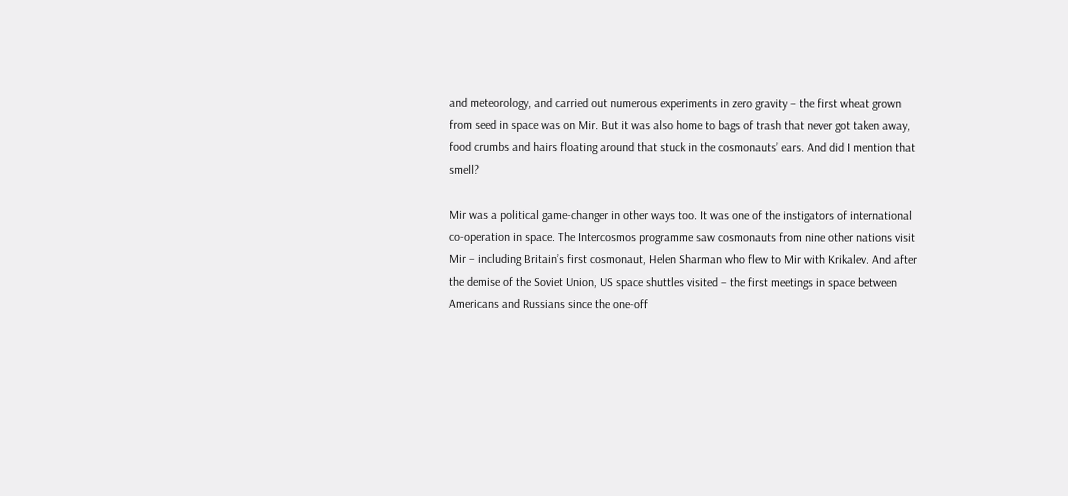and meteorology, and carried out numerous experiments in zero gravity – the first wheat grown from seed in space was on Mir. But it was also home to bags of trash that never got taken away, food crumbs and hairs floating around that stuck in the cosmonauts’ ears. And did I mention that smell?

Mir was a political game-changer in other ways too. It was one of the instigators of international co-operation in space. The Intercosmos programme saw cosmonauts from nine other nations visit Mir – including Britain’s first cosmonaut, Helen Sharman who flew to Mir with Krikalev. And after the demise of the Soviet Union, US space shuttles visited – the first meetings in space between Americans and Russians since the one-off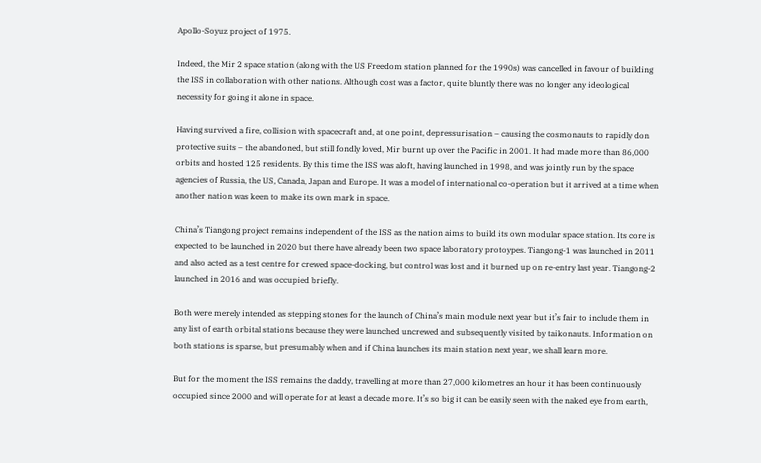Apollo-Soyuz project of 1975.

Indeed, the Mir 2 space station (along with the US Freedom station planned for the 1990s) was cancelled in favour of building the ISS in collaboration with other nations. Although cost was a factor, quite bluntly there was no longer any ideological necessity for going it alone in space.

Having survived a fire, collision with spacecraft and, at one point, depressurisation – causing the cosmonauts to rapidly don protective suits – the abandoned, but still fondly loved, Mir burnt up over the Pacific in 2001. It had made more than 86,000 orbits and hosted 125 residents. By this time the ISS was aloft, having launched in 1998, and was jointly run by the space agencies of Russia, the US, Canada, Japan and Europe. It was a model of international co-operation but it arrived at a time when another nation was keen to make its own mark in space.

China’s Tiangong project remains independent of the ISS as the nation aims to build its own modular space station. Its core is expected to be launched in 2020 but there have already been two space laboratory protoypes. Tiangong-1 was launched in 2011 and also acted as a test centre for crewed space-docking, but control was lost and it burned up on re-entry last year. Tiangong-2 launched in 2016 and was occupied briefly.

Both were merely intended as stepping stones for the launch of China’s main module next year but it’s fair to include them in any list of earth orbital stations because they were launched uncrewed and subsequently visited by taikonauts. Information on both stations is sparse, but presumably when and if China launches its main station next year, we shall learn more.

But for the moment the ISS remains the daddy, travelling at more than 27,000 kilometres an hour it has been continuously occupied since 2000 and will operate for at least a decade more. It’s so big it can be easily seen with the naked eye from earth,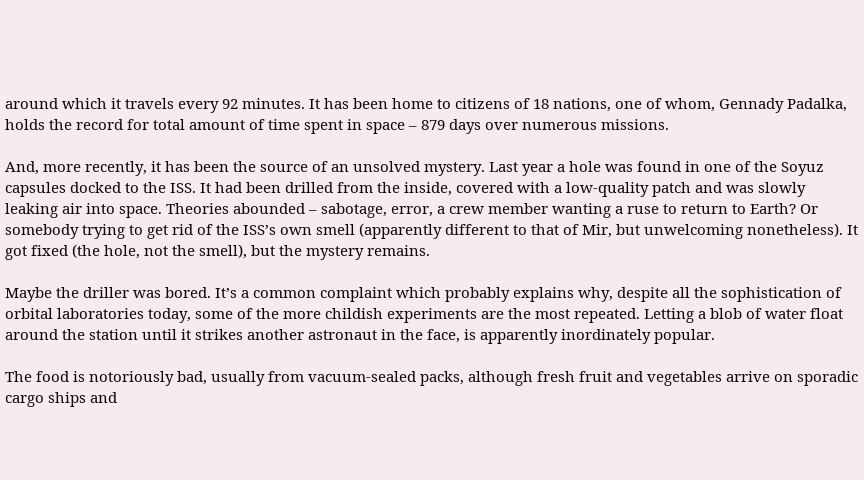around which it travels every 92 minutes. It has been home to citizens of 18 nations, one of whom, Gennady Padalka, holds the record for total amount of time spent in space – 879 days over numerous missions.

And, more recently, it has been the source of an unsolved mystery. Last year a hole was found in one of the Soyuz capsules docked to the ISS. It had been drilled from the inside, covered with a low-quality patch and was slowly leaking air into space. Theories abounded – sabotage, error, a crew member wanting a ruse to return to Earth? Or somebody trying to get rid of the ISS’s own smell (apparently different to that of Mir, but unwelcoming nonetheless). It got fixed (the hole, not the smell), but the mystery remains.

Maybe the driller was bored. It’s a common complaint which probably explains why, despite all the sophistication of orbital laboratories today, some of the more childish experiments are the most repeated. Letting a blob of water float around the station until it strikes another astronaut in the face, is apparently inordinately popular.

The food is notoriously bad, usually from vacuum-sealed packs, although fresh fruit and vegetables arrive on sporadic cargo ships and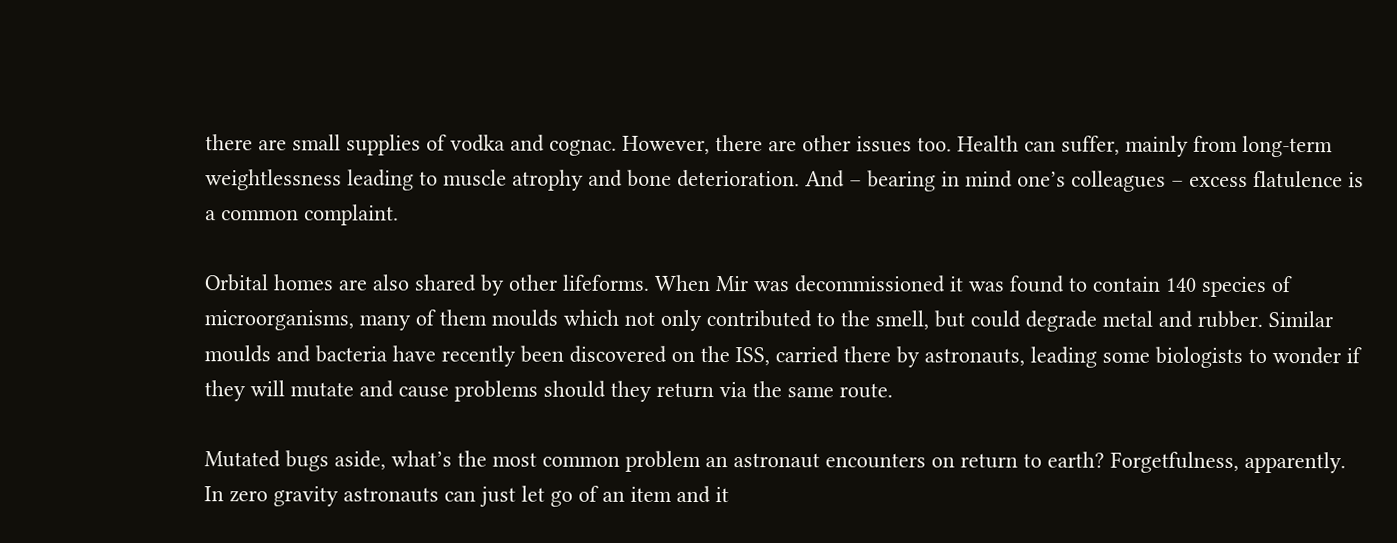there are small supplies of vodka and cognac. However, there are other issues too. Health can suffer, mainly from long-term weightlessness leading to muscle atrophy and bone deterioration. And – bearing in mind one’s colleagues – excess flatulence is a common complaint.

Orbital homes are also shared by other lifeforms. When Mir was decommissioned it was found to contain 140 species of microorganisms, many of them moulds which not only contributed to the smell, but could degrade metal and rubber. Similar moulds and bacteria have recently been discovered on the ISS, carried there by astronauts, leading some biologists to wonder if they will mutate and cause problems should they return via the same route.

Mutated bugs aside, what’s the most common problem an astronaut encounters on return to earth? Forgetfulness, apparently. In zero gravity astronauts can just let go of an item and it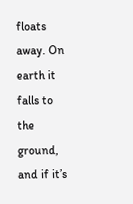floats away. On earth it falls to the ground, and if it’s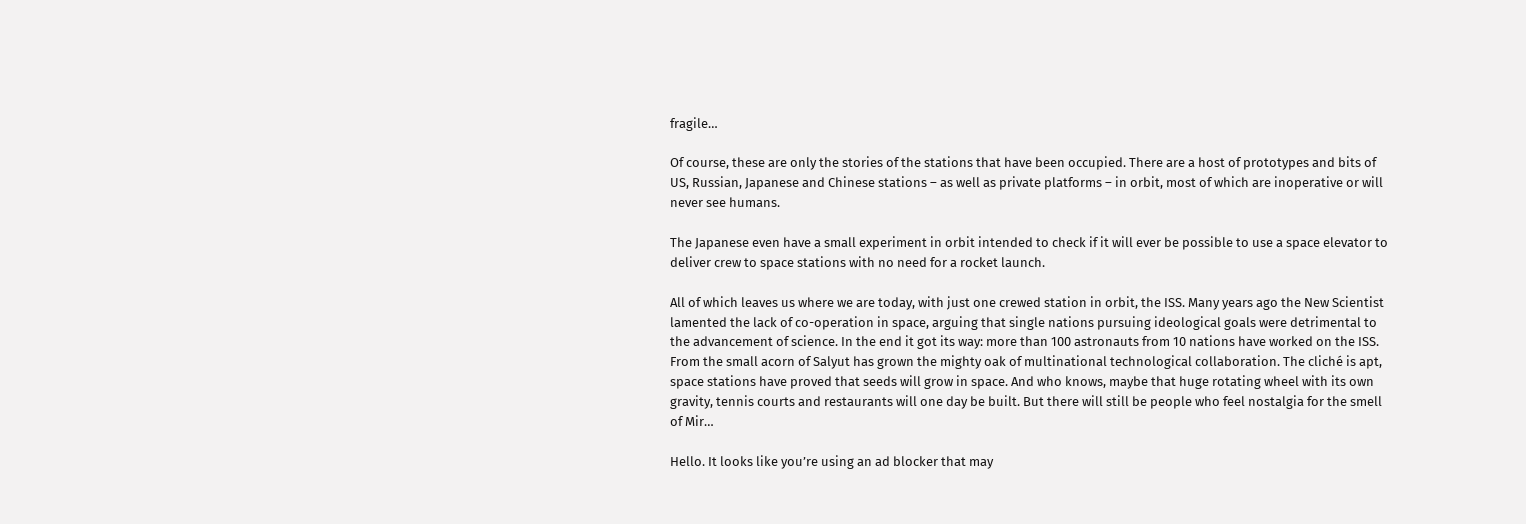fragile…

Of course, these are only the stories of the stations that have been occupied. There are a host of prototypes and bits of US, Russian, Japanese and Chinese stations – as well as private platforms – in orbit, most of which are inoperative or will never see humans.

The Japanese even have a small experiment in orbit intended to check if it will ever be possible to use a space elevator to deliver crew to space stations with no need for a rocket launch.

All of which leaves us where we are today, with just one crewed station in orbit, the ISS. Many years ago the New Scientist lamented the lack of co-operation in space, arguing that single nations pursuing ideological goals were detrimental to the advancement of science. In the end it got its way: more than 100 astronauts from 10 nations have worked on the ISS. From the small acorn of Salyut has grown the mighty oak of multinational technological collaboration. The cliché is apt, space stations have proved that seeds will grow in space. And who knows, maybe that huge rotating wheel with its own gravity, tennis courts and restaurants will one day be built. But there will still be people who feel nostalgia for the smell of Mir…

Hello. It looks like you’re using an ad blocker that may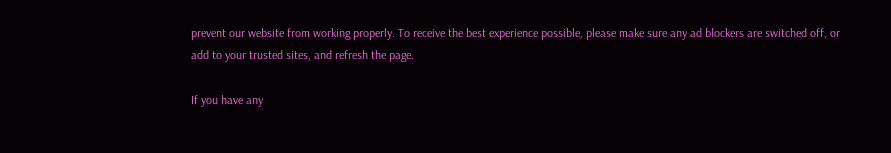prevent our website from working properly. To receive the best experience possible, please make sure any ad blockers are switched off, or add to your trusted sites, and refresh the page.

If you have any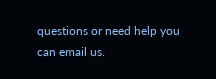questions or need help you can email us.